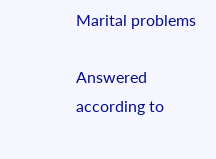Marital problems

Answered according to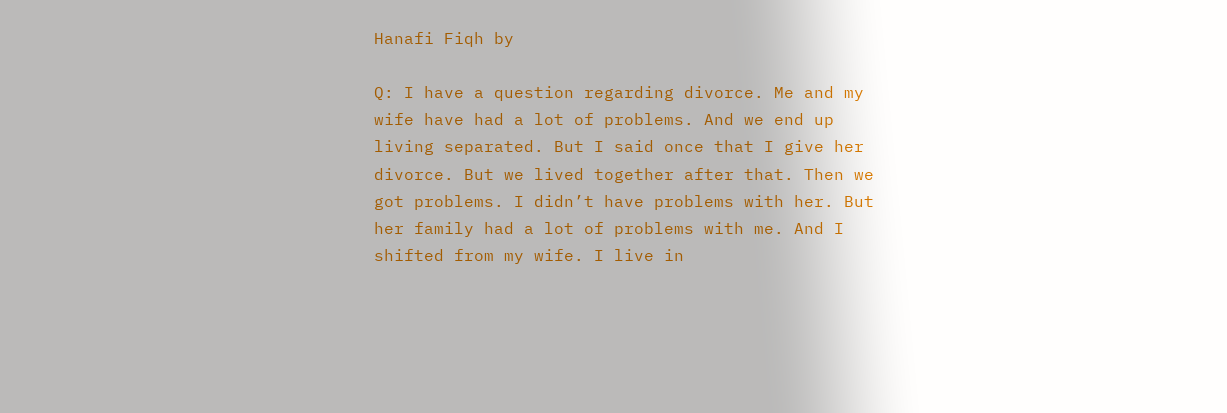Hanafi Fiqh by

Q: I have a question regarding divorce. Me and my wife have had a lot of problems. And we end up living separated. But I said once that I give her divorce. But we lived together after that. Then we got problems. I didn’t have problems with her. But her family had a lot of problems with me. And I shifted from my wife. I live in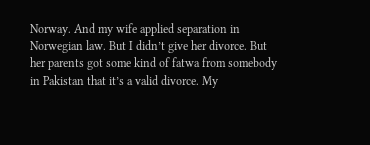Norway. And my wife applied separation in Norwegian law. But I didn’t give her divorce. But her parents got some kind of fatwa from somebody in Pakistan that it’s a valid divorce. My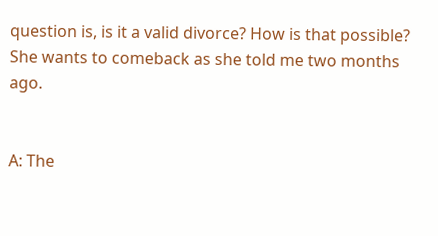question is, is it a valid divorce? How is that possible? She wants to comeback as she told me two months ago.


A: The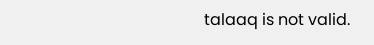talaaq is not valid.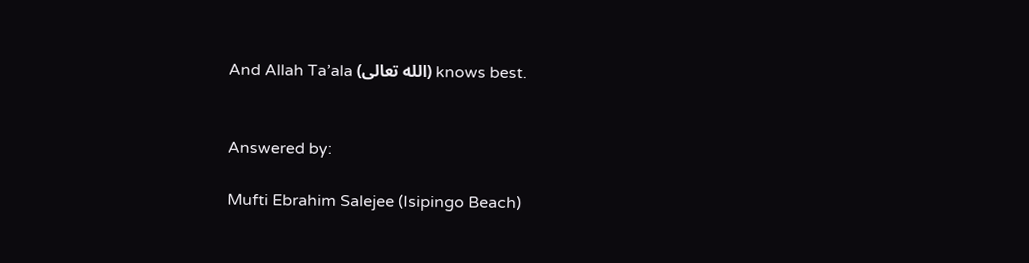And Allah Ta’ala (الله تعالى) knows best.


Answered by:

Mufti Ebrahim Salejee (Isipingo Beach)